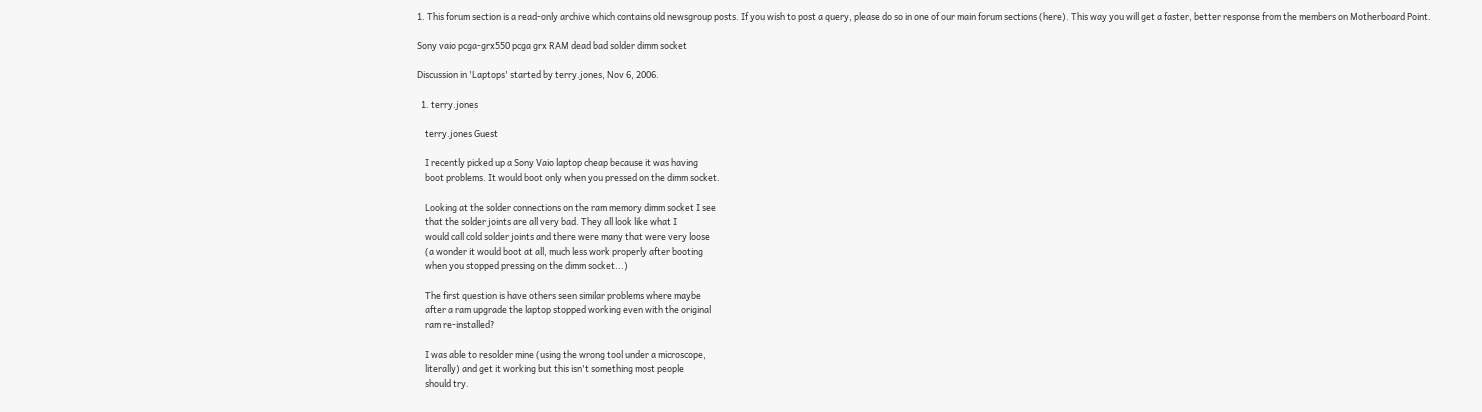1. This forum section is a read-only archive which contains old newsgroup posts. If you wish to post a query, please do so in one of our main forum sections (here). This way you will get a faster, better response from the members on Motherboard Point.

Sony vaio pcga-grx550 pcga grx RAM dead bad solder dimm socket

Discussion in 'Laptops' started by terry.jones, Nov 6, 2006.

  1. terry.jones

    terry.jones Guest

    I recently picked up a Sony Vaio laptop cheap because it was having
    boot problems. It would boot only when you pressed on the dimm socket.

    Looking at the solder connections on the ram memory dimm socket I see
    that the solder joints are all very bad. They all look like what I
    would call cold solder joints and there were many that were very loose
    (a wonder it would boot at all, much less work properly after booting
    when you stopped pressing on the dimm socket...)

    The first question is have others seen similar problems where maybe
    after a ram upgrade the laptop stopped working even with the original
    ram re-installed?

    I was able to resolder mine (using the wrong tool under a microscope,
    literally) and get it working but this isn't something most people
    should try.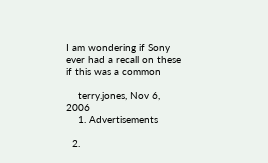I am wondering if Sony ever had a recall on these if this was a common

    terry.jones, Nov 6, 2006
    1. Advertisements

  2.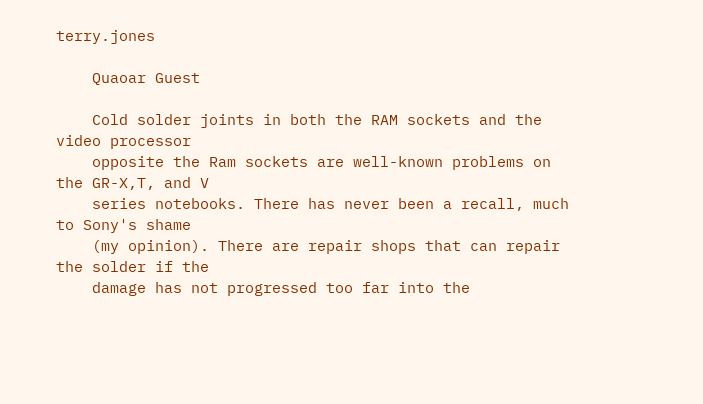terry.jones

    Quaoar Guest

    Cold solder joints in both the RAM sockets and the video processor
    opposite the Ram sockets are well-known problems on the GR-X,T, and V
    series notebooks. There has never been a recall, much to Sony's shame
    (my opinion). There are repair shops that can repair the solder if the
    damage has not progressed too far into the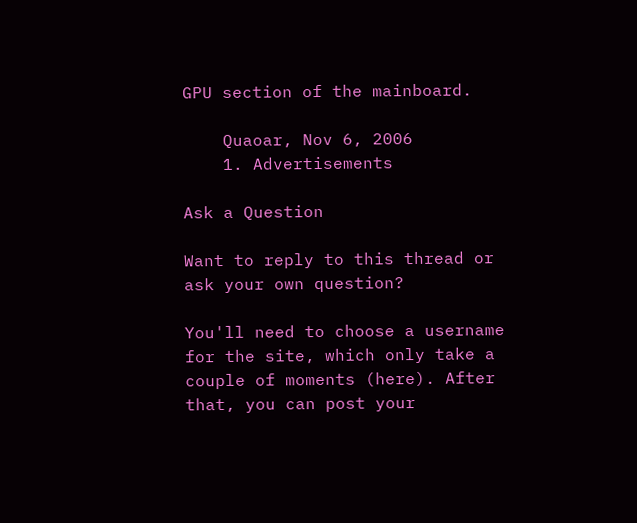GPU section of the mainboard.

    Quaoar, Nov 6, 2006
    1. Advertisements

Ask a Question

Want to reply to this thread or ask your own question?

You'll need to choose a username for the site, which only take a couple of moments (here). After that, you can post your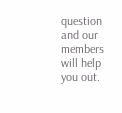question and our members will help you out.